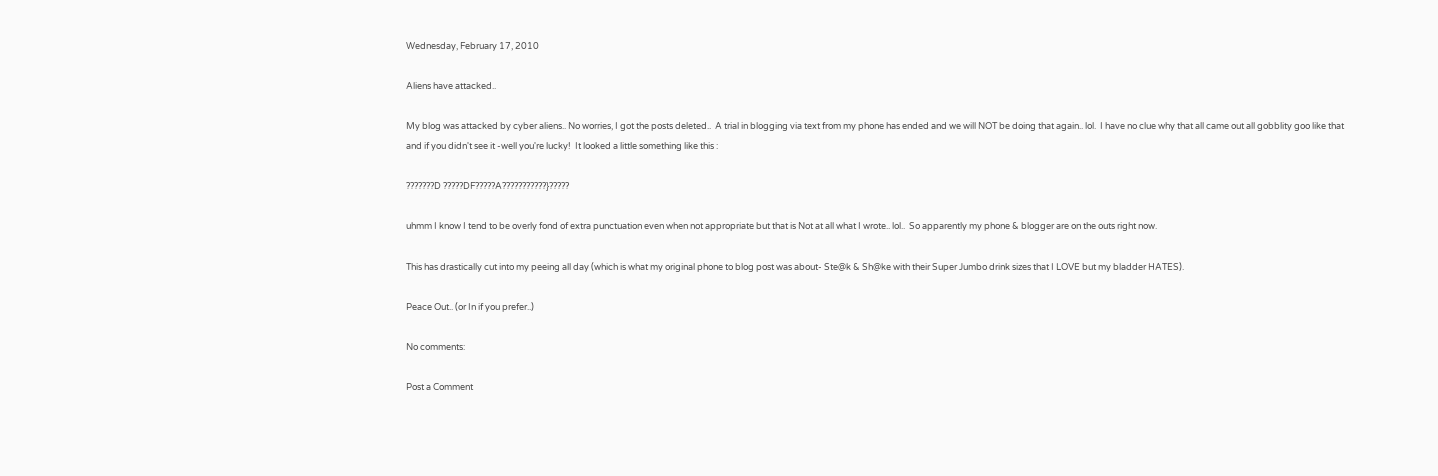Wednesday, February 17, 2010

Aliens have attacked..

My blog was attacked by cyber aliens.. No worries, I got the posts deleted..  A trial in blogging via text from my phone has ended and we will NOT be doing that again.. lol.  I have no clue why that all came out all gobblity goo like that and if you didn't see it -well you're lucky!  It looked a little something like this :

???????D ?????DF?????A???????????}?????

uhmm I know I tend to be overly fond of extra punctuation even when not appropriate but that is Not at all what I wrote.. lol..  So apparently my phone & blogger are on the outs right now.

This has drastically cut into my peeing all day (which is what my original phone to blog post was about- Ste@k & Sh@ke with their Super Jumbo drink sizes that I LOVE but my bladder HATES).

Peace Out.. (or In if you prefer..)

No comments:

Post a Comment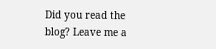Did you read the blog? Leave me a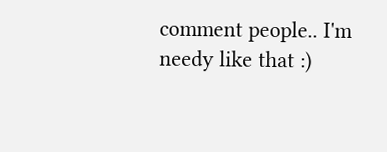comment people.. I'm needy like that :)